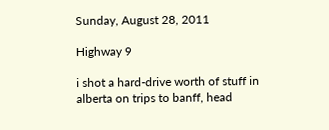Sunday, August 28, 2011

Highway 9

i shot a hard-drive worth of stuff in alberta on trips to banff, head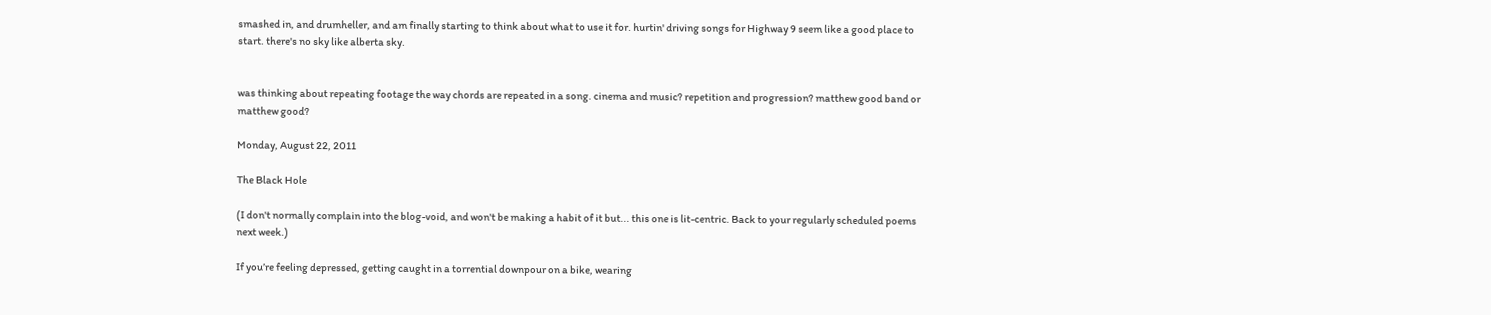smashed in, and drumheller, and am finally starting to think about what to use it for. hurtin' driving songs for Highway 9 seem like a good place to start. there's no sky like alberta sky.


was thinking about repeating footage the way chords are repeated in a song. cinema and music? repetition and progression? matthew good band or matthew good?

Monday, August 22, 2011

The Black Hole

(I don't normally complain into the blog-void, and won't be making a habit of it but... this one is lit-centric. Back to your regularly scheduled poems next week.)

If you’re feeling depressed, getting caught in a torrential downpour on a bike, wearing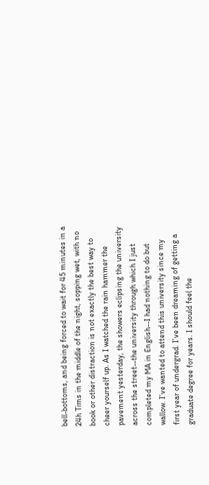bell-bottoms, and being forced to wait for 45 minutes in a 24h Tims in the middle of the night, sopping wet, with no book or other distraction is not exactly the best way to cheer yourself up. As I watched the rain hammer the pavement yesterday, the showers eclipsing the university across the street--the university through which I just completed my MA in English--I had nothing to do but wallow. I’ve wanted to attend this university since my first year of undergrad. I’ve been dreaming of getting a graduate degree for years. I should feel the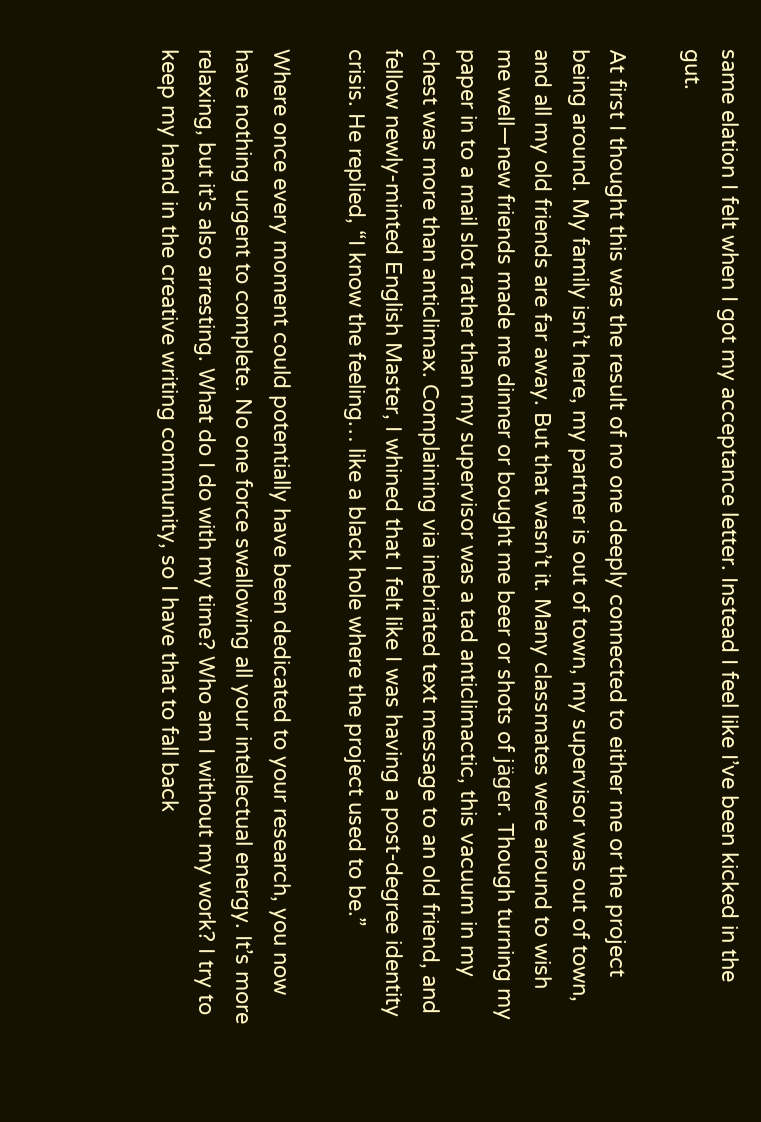same elation I felt when I got my acceptance letter. Instead I feel like I’ve been kicked in the gut.

At first I thought this was the result of no one deeply connected to either me or the project being around. My family isn’t here, my partner is out of town, my supervisor was out of town, and all my old friends are far away. But that wasn’t it. Many classmates were around to wish me well—new friends made me dinner or bought me beer or shots of jäger. Though turning my paper in to a mail slot rather than my supervisor was a tad anticlimactic, this vacuum in my chest was more than anticlimax. Complaining via inebriated text message to an old friend, and fellow newly-minted English Master, I whined that I felt like I was having a post-degree identity crisis. He replied, “I know the feeling… like a black hole where the project used to be.”

Where once every moment could potentially have been dedicated to your research, you now have nothing urgent to complete. No one force swallowing all your intellectual energy. It’s more relaxing, but it’s also arresting. What do I do with my time? Who am I without my work? I try to keep my hand in the creative writing community, so I have that to fall back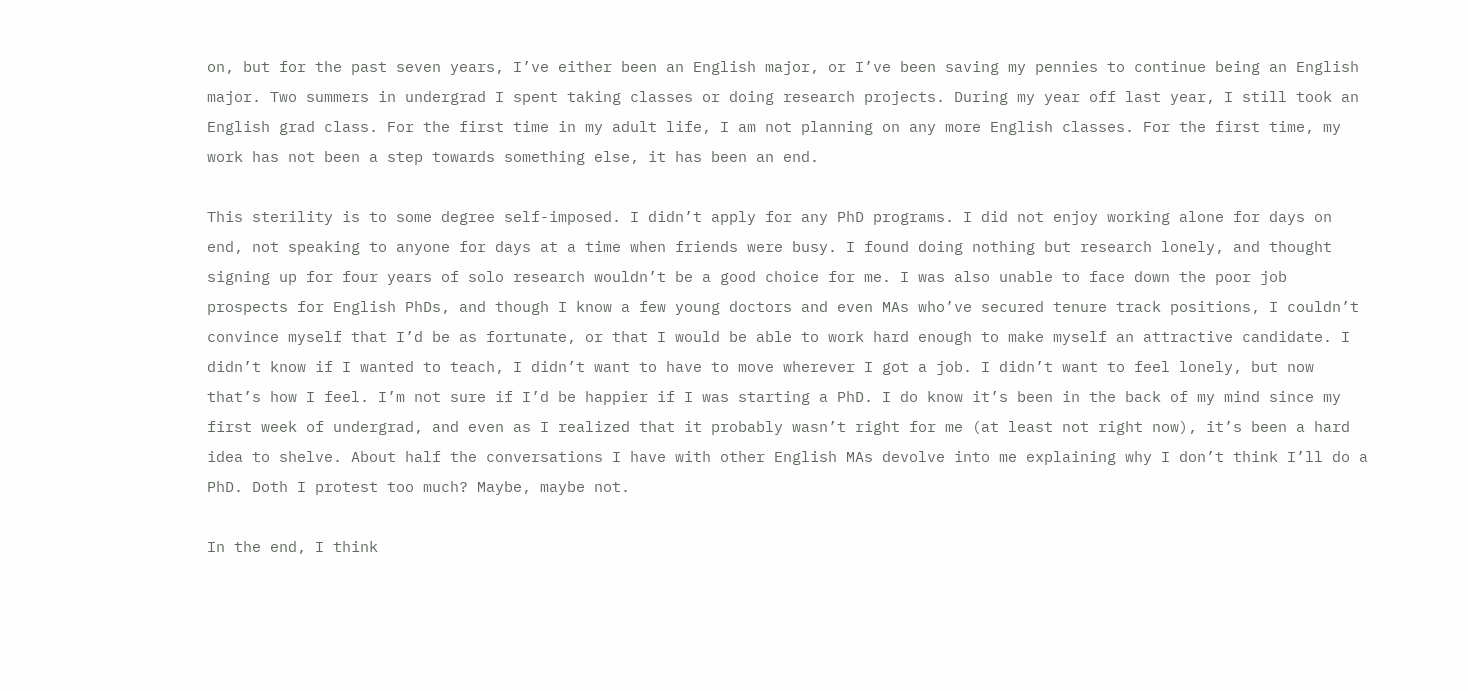on, but for the past seven years, I’ve either been an English major, or I’ve been saving my pennies to continue being an English major. Two summers in undergrad I spent taking classes or doing research projects. During my year off last year, I still took an English grad class. For the first time in my adult life, I am not planning on any more English classes. For the first time, my work has not been a step towards something else, it has been an end.

This sterility is to some degree self-imposed. I didn’t apply for any PhD programs. I did not enjoy working alone for days on end, not speaking to anyone for days at a time when friends were busy. I found doing nothing but research lonely, and thought signing up for four years of solo research wouldn’t be a good choice for me. I was also unable to face down the poor job prospects for English PhDs, and though I know a few young doctors and even MAs who’ve secured tenure track positions, I couldn’t convince myself that I’d be as fortunate, or that I would be able to work hard enough to make myself an attractive candidate. I didn’t know if I wanted to teach, I didn’t want to have to move wherever I got a job. I didn’t want to feel lonely, but now that’s how I feel. I’m not sure if I’d be happier if I was starting a PhD. I do know it’s been in the back of my mind since my first week of undergrad, and even as I realized that it probably wasn’t right for me (at least not right now), it’s been a hard idea to shelve. About half the conversations I have with other English MAs devolve into me explaining why I don’t think I’ll do a PhD. Doth I protest too much? Maybe, maybe not.

In the end, I think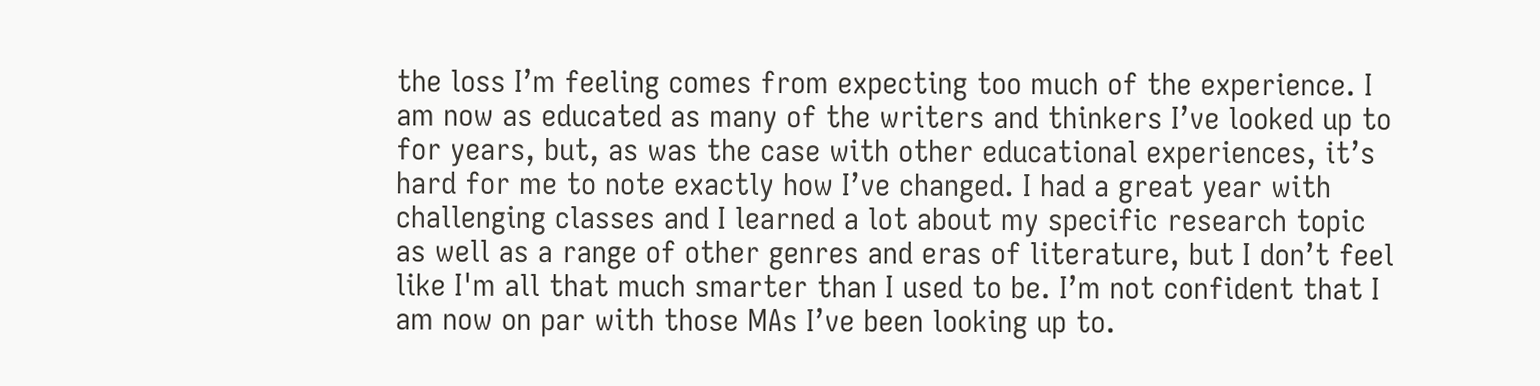the loss I’m feeling comes from expecting too much of the experience. I am now as educated as many of the writers and thinkers I’ve looked up to for years, but, as was the case with other educational experiences, it’s hard for me to note exactly how I’ve changed. I had a great year with challenging classes and I learned a lot about my specific research topic as well as a range of other genres and eras of literature, but I don’t feel like I'm all that much smarter than I used to be. I’m not confident that I am now on par with those MAs I’ve been looking up to.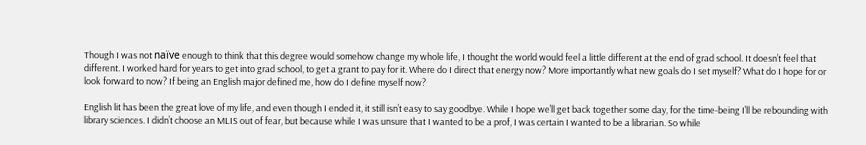Though I was not naïve enough to think that this degree would somehow change my whole life, I thought the world would feel a little different at the end of grad school. It doesn’t feel that different. I worked hard for years to get into grad school, to get a grant to pay for it. Where do I direct that energy now? More importantly what new goals do I set myself? What do I hope for or look forward to now? If being an English major defined me, how do I define myself now?

English lit has been the great love of my life, and even though I ended it, it still isn’t easy to say goodbye. While I hope we’ll get back together some day, for the time-being I’ll be rebounding with library sciences. I didn’t choose an MLIS out of fear, but because while I was unsure that I wanted to be a prof, I was certain I wanted to be a librarian. So while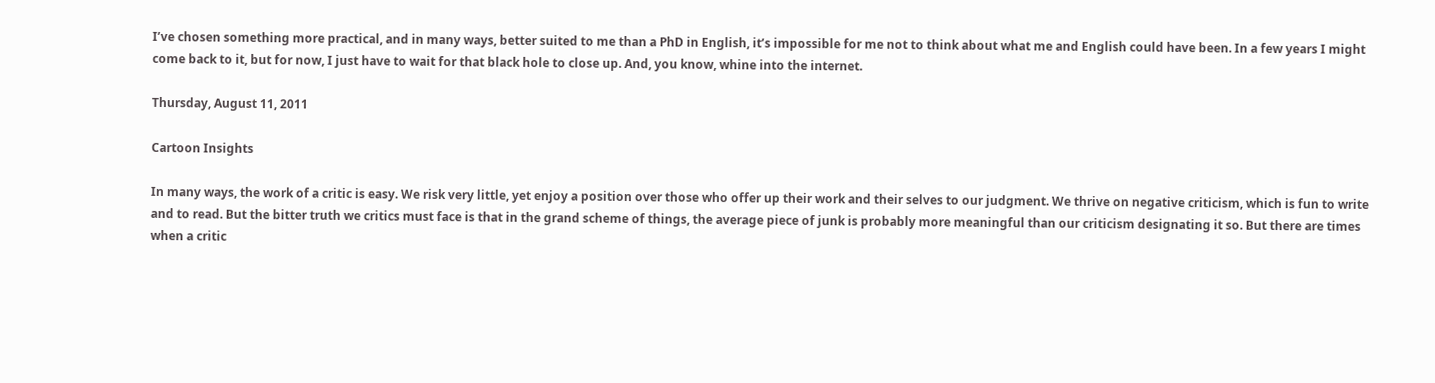I’ve chosen something more practical, and in many ways, better suited to me than a PhD in English, it’s impossible for me not to think about what me and English could have been. In a few years I might come back to it, but for now, I just have to wait for that black hole to close up. And, you know, whine into the internet.

Thursday, August 11, 2011

Cartoon Insights

In many ways, the work of a critic is easy. We risk very little, yet enjoy a position over those who offer up their work and their selves to our judgment. We thrive on negative criticism, which is fun to write and to read. But the bitter truth we critics must face is that in the grand scheme of things, the average piece of junk is probably more meaningful than our criticism designating it so. But there are times when a critic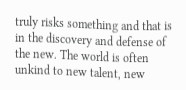truly risks something and that is in the discovery and defense of the new. The world is often unkind to new talent, new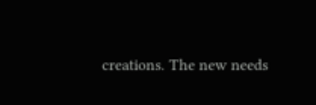creations. The new needs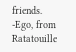friends. -Ego, from Ratatouille